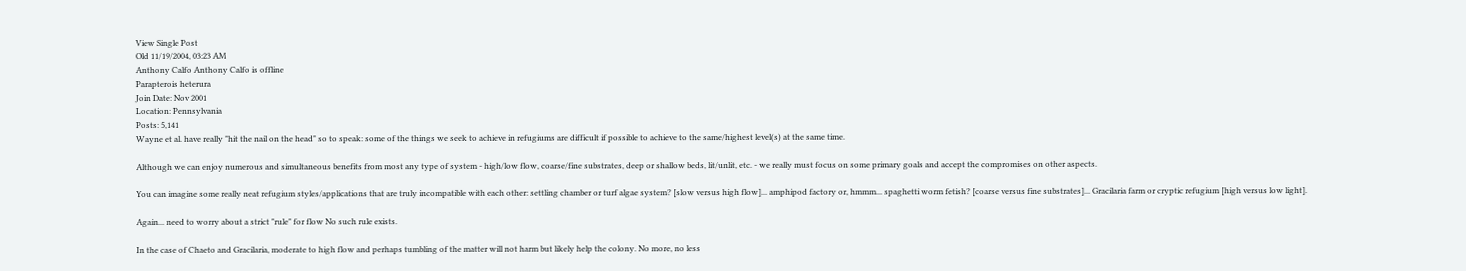View Single Post
Old 11/19/2004, 03:23 AM
Anthony Calfo Anthony Calfo is offline
Parapterois heterura
Join Date: Nov 2001
Location: Pennsylvania
Posts: 5,141
Wayne et al. have really "hit the nail on the head" so to speak: some of the things we seek to achieve in refugiums are difficult if possible to achieve to the same/highest level(s) at the same time.

Although we can enjoy numerous and simultaneous benefits from most any type of system - high/low flow, coarse/fine substrates, deep or shallow beds, lit/unlit, etc. - we really must focus on some primary goals and accept the compromises on other aspects.

You can imagine some really neat refugium styles/applications that are truly incompatible with each other: settling chamber or turf algae system? [slow versus high flow]... amphipod factory or, hmmm... spaghetti worm fetish? [coarse versus fine substrates]... Gracilaria farm or cryptic refugium [high versus low light].

Again... need to worry about a strict "rule" for flow No such rule exists.

In the case of Chaeto and Gracilaria, moderate to high flow and perhaps tumbling of the matter will not harm but likely help the colony. No more, no less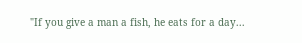"If you give a man a fish, he eats for a day...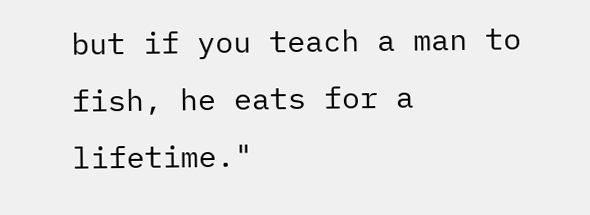but if you teach a man to fish, he eats for a lifetime."